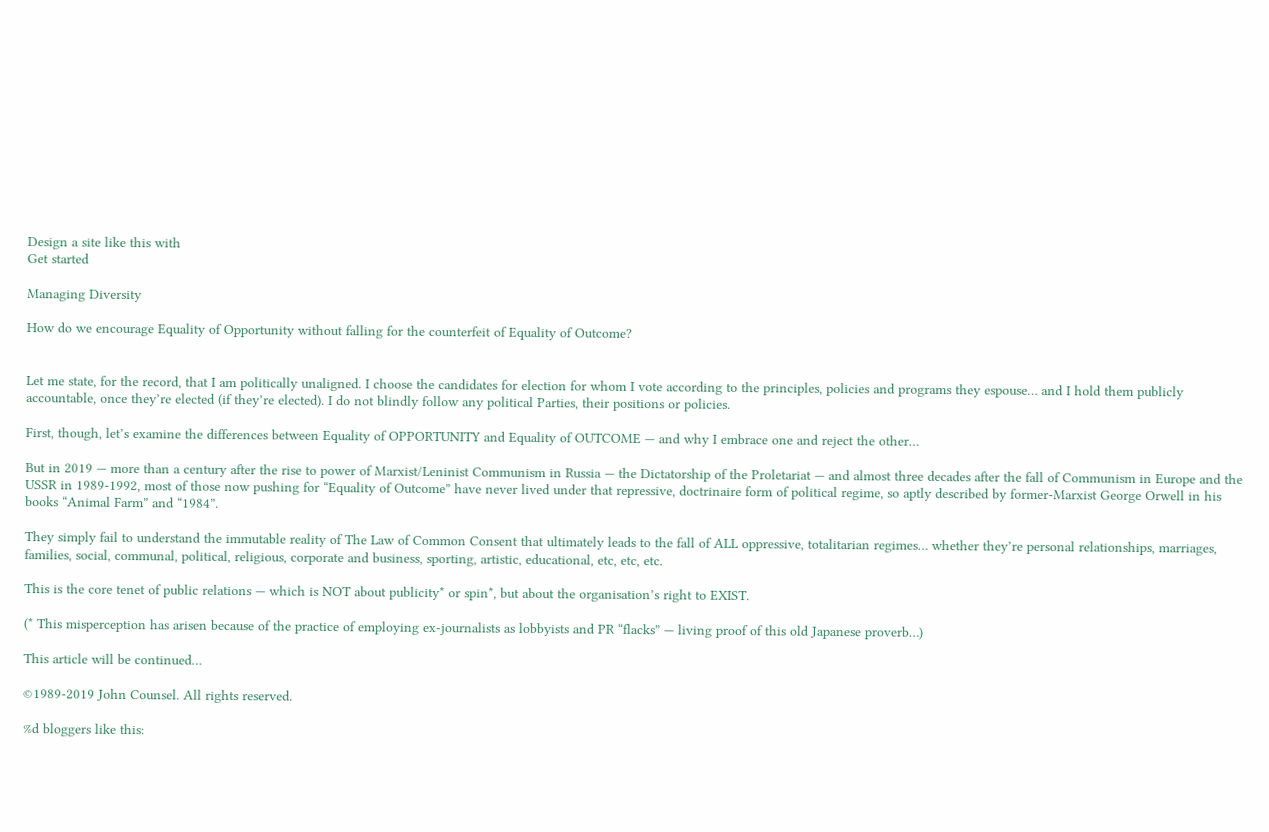Design a site like this with
Get started

Managing Diversity

How do we encourage Equality of Opportunity without falling for the counterfeit of Equality of Outcome?


Let me state, for the record, that I am politically unaligned. I choose the candidates for election for whom I vote according to the principles, policies and programs they espouse… and I hold them publicly accountable, once they’re elected (if they’re elected). I do not blindly follow any political Parties, their positions or policies.

First, though, let’s examine the differences between Equality of OPPORTUNITY and Equality of OUTCOME — and why I embrace one and reject the other…

But in 2019 — more than a century after the rise to power of Marxist/Leninist Communism in Russia — the Dictatorship of the Proletariat — and almost three decades after the fall of Communism in Europe and the USSR in 1989-1992, most of those now pushing for “Equality of Outcome” have never lived under that repressive, doctrinaire form of political regime, so aptly described by former-Marxist George Orwell in his books “Animal Farm” and “1984”.

They simply fail to understand the immutable reality of The Law of Common Consent that ultimately leads to the fall of ALL oppressive, totalitarian regimes… whether they’re personal relationships, marriages, families, social, communal, political, religious, corporate and business, sporting, artistic, educational, etc, etc, etc.

This is the core tenet of public relations — which is NOT about publicity* or spin*, but about the organisation’s right to EXIST.

(* This misperception has arisen because of the practice of employing ex-journalists as lobbyists and PR “flacks” — living proof of this old Japanese proverb…)

This article will be continued…

©1989-2019 John Counsel. All rights reserved.

%d bloggers like this: